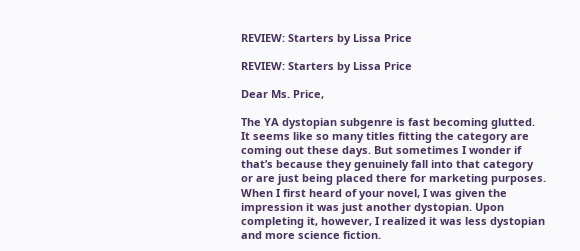REVIEW: Starters by Lissa Price

REVIEW: Starters by Lissa Price

Dear Ms. Price,

The YA dystopian subgenre is fast becoming glutted. It seems like so many titles fitting the category are coming out these days. But sometimes I wonder if that’s because they genuinely fall into that category or are just being placed there for marketing purposes. When I first heard of your novel, I was given the impression it was just another dystopian. Upon completing it, however, I realized it was less dystopian and more science fiction.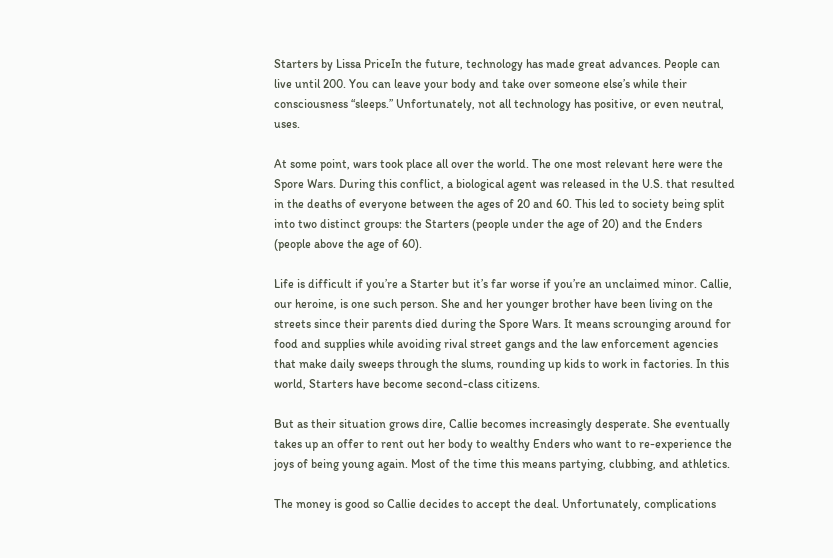Starters by Lissa PriceIn the future, technology has made great advances. People can live until 200. You can leave your body and take over someone else’s while their consciousness “sleeps.” Unfortunately, not all technology has positive, or even neutral, uses.

At some point, wars took place all over the world. The one most relevant here were the Spore Wars. During this conflict, a biological agent was released in the U.S. that resulted in the deaths of everyone between the ages of 20 and 60. This led to society being split into two distinct groups: the Starters (people under the age of 20) and the Enders (people above the age of 60).

Life is difficult if you’re a Starter but it’s far worse if you’re an unclaimed minor. Callie, our heroine, is one such person. She and her younger brother have been living on the streets since their parents died during the Spore Wars. It means scrounging around for food and supplies while avoiding rival street gangs and the law enforcement agencies that make daily sweeps through the slums, rounding up kids to work in factories. In this world, Starters have become second-class citizens.

But as their situation grows dire, Callie becomes increasingly desperate. She eventually takes up an offer to rent out her body to wealthy Enders who want to re-experience the joys of being young again. Most of the time this means partying, clubbing, and athletics.

The money is good so Callie decides to accept the deal. Unfortunately, complications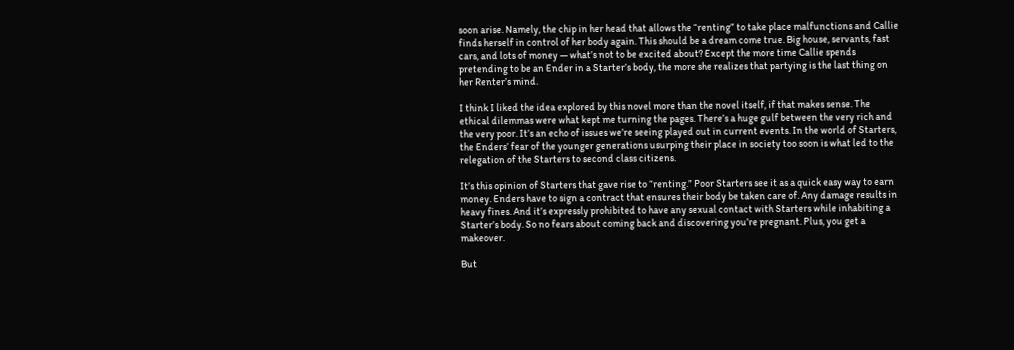soon arise. Namely, the chip in her head that allows the “renting” to take place malfunctions and Callie finds herself in control of her body again. This should be a dream come true. Big house, servants, fast cars, and lots of money — what’s not to be excited about? Except the more time Callie spends pretending to be an Ender in a Starter’s body, the more she realizes that partying is the last thing on her Renter’s mind.

I think I liked the idea explored by this novel more than the novel itself, if that makes sense. The ethical dilemmas were what kept me turning the pages. There’s a huge gulf between the very rich and the very poor. It’s an echo of issues we’re seeing played out in current events. In the world of Starters, the Enders’ fear of the younger generations usurping their place in society too soon is what led to the relegation of the Starters to second class citizens.

It’s this opinion of Starters that gave rise to “renting.” Poor Starters see it as a quick easy way to earn money. Enders have to sign a contract that ensures their body be taken care of. Any damage results in heavy fines. And it’s expressly prohibited to have any sexual contact with Starters while inhabiting a Starter’s body. So no fears about coming back and discovering you’re pregnant. Plus, you get a makeover.

But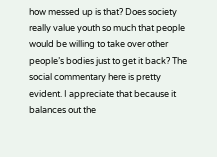how messed up is that? Does society really value youth so much that people would be willing to take over other people’s bodies just to get it back? The social commentary here is pretty evident. I appreciate that because it balances out the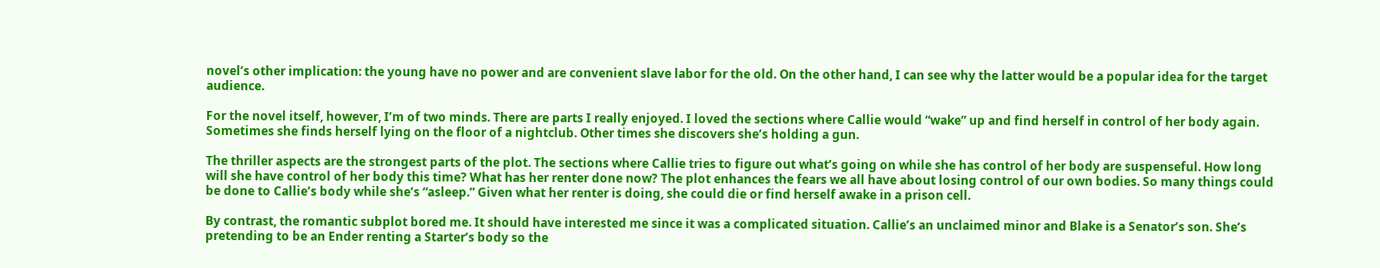novel’s other implication: the young have no power and are convenient slave labor for the old. On the other hand, I can see why the latter would be a popular idea for the target audience.

For the novel itself, however, I’m of two minds. There are parts I really enjoyed. I loved the sections where Callie would “wake” up and find herself in control of her body again. Sometimes she finds herself lying on the floor of a nightclub. Other times she discovers she’s holding a gun.

The thriller aspects are the strongest parts of the plot. The sections where Callie tries to figure out what’s going on while she has control of her body are suspenseful. How long will she have control of her body this time? What has her renter done now? The plot enhances the fears we all have about losing control of our own bodies. So many things could be done to Callie’s body while she’s “asleep.” Given what her renter is doing, she could die or find herself awake in a prison cell.

By contrast, the romantic subplot bored me. It should have interested me since it was a complicated situation. Callie’s an unclaimed minor and Blake is a Senator’s son. She’s pretending to be an Ender renting a Starter’s body so the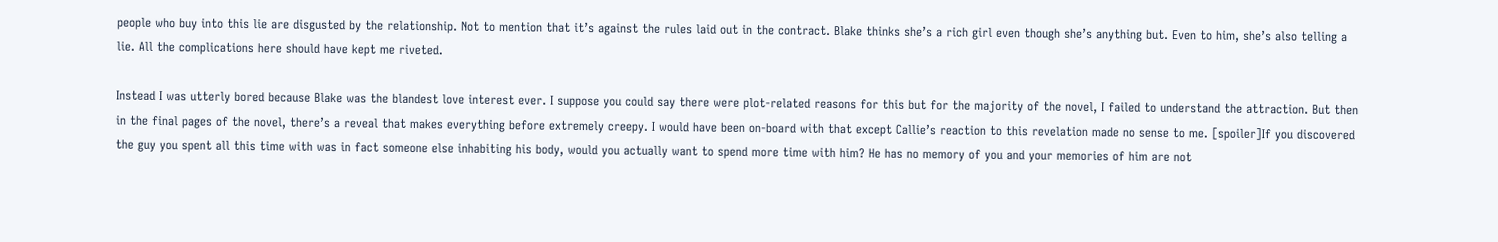people who buy into this lie are disgusted by the relationship. Not to mention that it’s against the rules laid out in the contract. Blake thinks she’s a rich girl even though she’s anything but. Even to him, she’s also telling a lie. All the complications here should have kept me riveted.

Instead I was utterly bored because Blake was the blandest love interest ever. I suppose you could say there were plot-related reasons for this but for the majority of the novel, I failed to understand the attraction. But then in the final pages of the novel, there’s a reveal that makes everything before extremely creepy. I would have been on-board with that except Callie’s reaction to this revelation made no sense to me. [spoiler]If you discovered the guy you spent all this time with was in fact someone else inhabiting his body, would you actually want to spend more time with him? He has no memory of you and your memories of him are not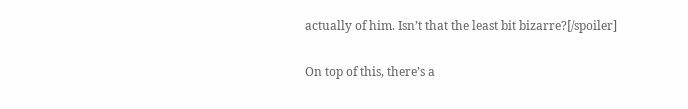actually of him. Isn’t that the least bit bizarre?[/spoiler]

On top of this, there’s a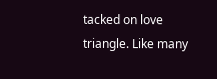tacked on love triangle. Like many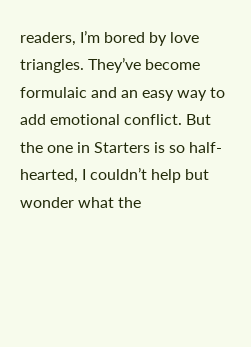readers, I’m bored by love triangles. They’ve become formulaic and an easy way to add emotional conflict. But the one in Starters is so half-hearted, I couldn’t help but wonder what the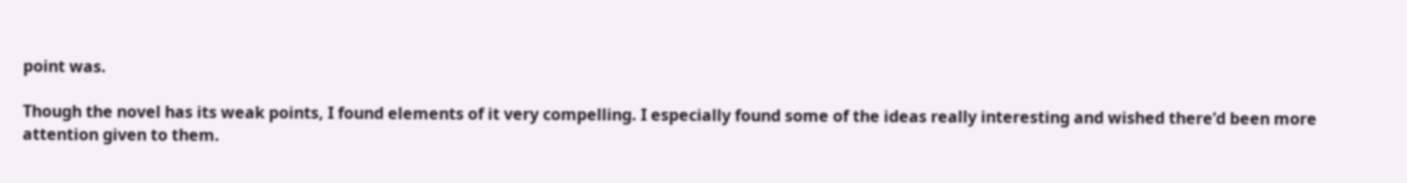point was.

Though the novel has its weak points, I found elements of it very compelling. I especially found some of the ideas really interesting and wished there’d been more attention given to them.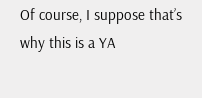Of course, I suppose that’s why this is a YA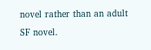novel rather than an adult SF novel.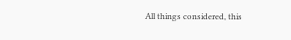All things considered, this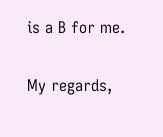is a B for me.

My regards,